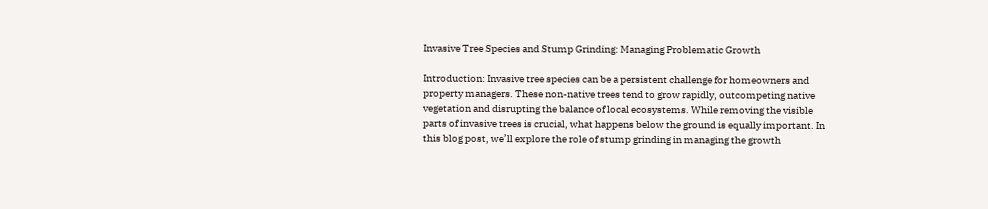Invasive Tree Species and Stump Grinding: Managing Problematic Growth

Introduction: Invasive tree species can be a persistent challenge for homeowners and property managers. These non-native trees tend to grow rapidly, outcompeting native vegetation and disrupting the balance of local ecosystems. While removing the visible parts of invasive trees is crucial, what happens below the ground is equally important. In this blog post, we’ll explore the role of stump grinding in managing the growth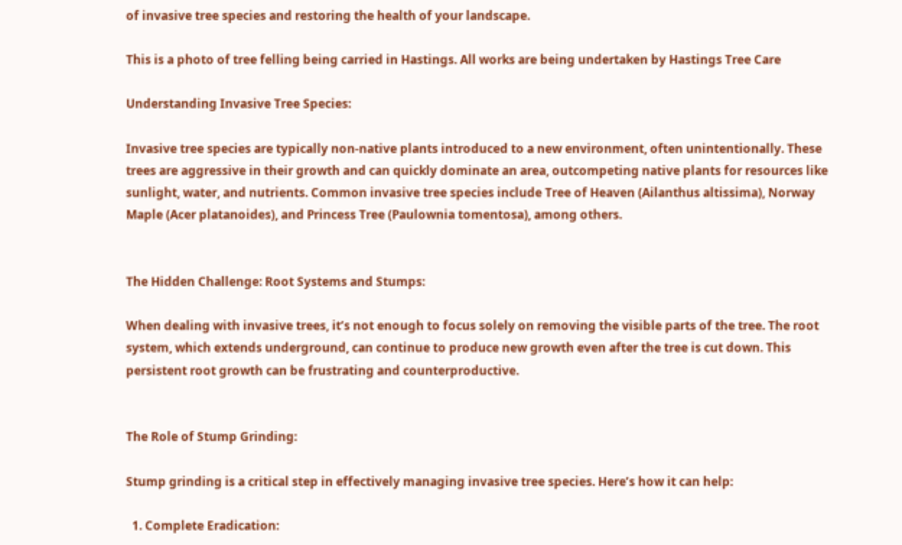of invasive tree species and restoring the health of your landscape.

This is a photo of tree felling being carried in Hastings. All works are being undertaken by Hastings Tree Care

Understanding Invasive Tree Species:

Invasive tree species are typically non-native plants introduced to a new environment, often unintentionally. These trees are aggressive in their growth and can quickly dominate an area, outcompeting native plants for resources like sunlight, water, and nutrients. Common invasive tree species include Tree of Heaven (Ailanthus altissima), Norway Maple (Acer platanoides), and Princess Tree (Paulownia tomentosa), among others.


The Hidden Challenge: Root Systems and Stumps:

When dealing with invasive trees, it’s not enough to focus solely on removing the visible parts of the tree. The root system, which extends underground, can continue to produce new growth even after the tree is cut down. This persistent root growth can be frustrating and counterproductive.


The Role of Stump Grinding:

Stump grinding is a critical step in effectively managing invasive tree species. Here’s how it can help:

  1. Complete Eradication: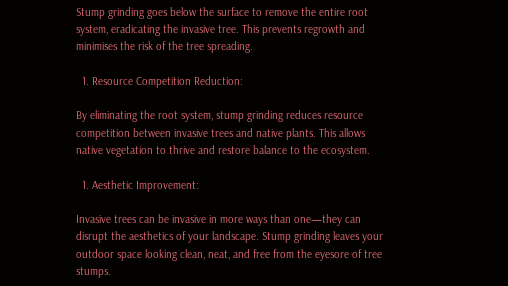Stump grinding goes below the surface to remove the entire root system, eradicating the invasive tree. This prevents regrowth and minimises the risk of the tree spreading.

  1. Resource Competition Reduction:

By eliminating the root system, stump grinding reduces resource competition between invasive trees and native plants. This allows native vegetation to thrive and restore balance to the ecosystem.

  1. Aesthetic Improvement:

Invasive trees can be invasive in more ways than one—they can disrupt the aesthetics of your landscape. Stump grinding leaves your outdoor space looking clean, neat, and free from the eyesore of tree stumps.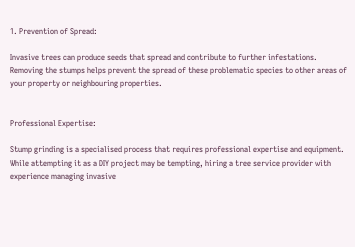1. Prevention of Spread:

Invasive trees can produce seeds that spread and contribute to further infestations. Removing the stumps helps prevent the spread of these problematic species to other areas of your property or neighbouring properties.


Professional Expertise:

Stump grinding is a specialised process that requires professional expertise and equipment. While attempting it as a DIY project may be tempting, hiring a tree service provider with experience managing invasive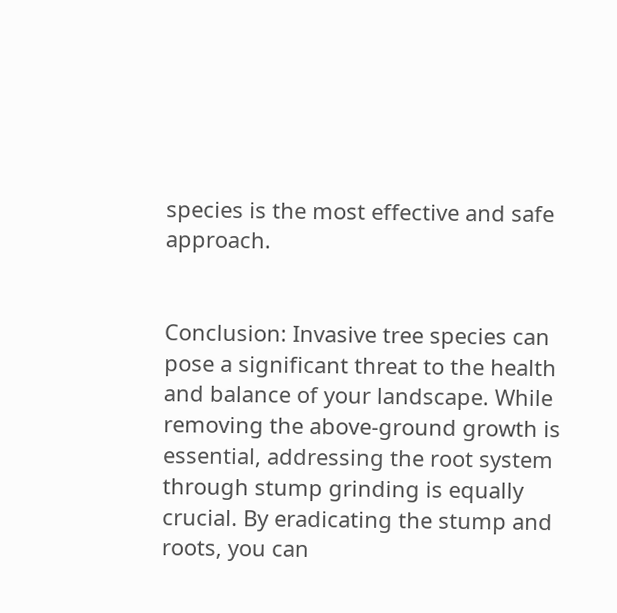species is the most effective and safe approach.


Conclusion: Invasive tree species can pose a significant threat to the health and balance of your landscape. While removing the above-ground growth is essential, addressing the root system through stump grinding is equally crucial. By eradicating the stump and roots, you can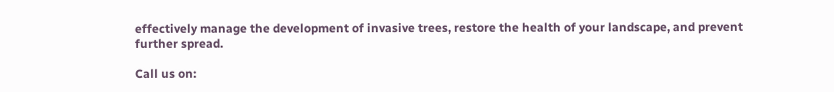effectively manage the development of invasive trees, restore the health of your landscape, and prevent further spread.

Call us on: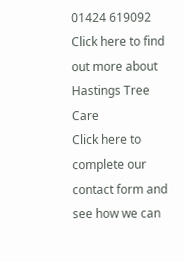01424 619092
Click here to find out more about Hastings Tree Care
Click here to complete our contact form and see how we can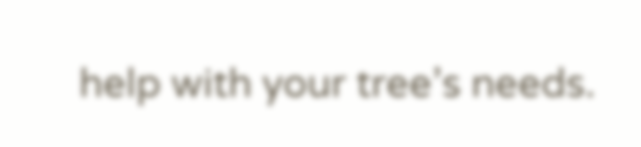help with your tree’s needs.